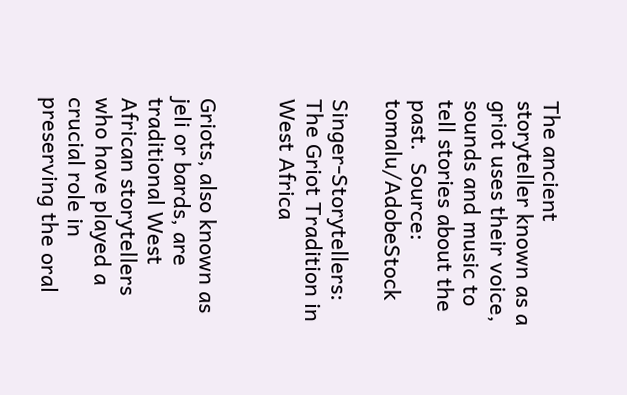The ancient storyteller known as a griot uses their voice, sounds and music to tell stories about the past.  Source: tomalu/AdobeStock

Singer-Storytellers: The Griot Tradition in West Africa


Griots, also known as jeli or bards, are traditional West African storytellers who have played a crucial role in preserving the oral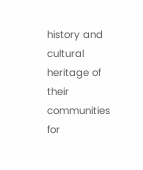history and cultural heritage of their communities for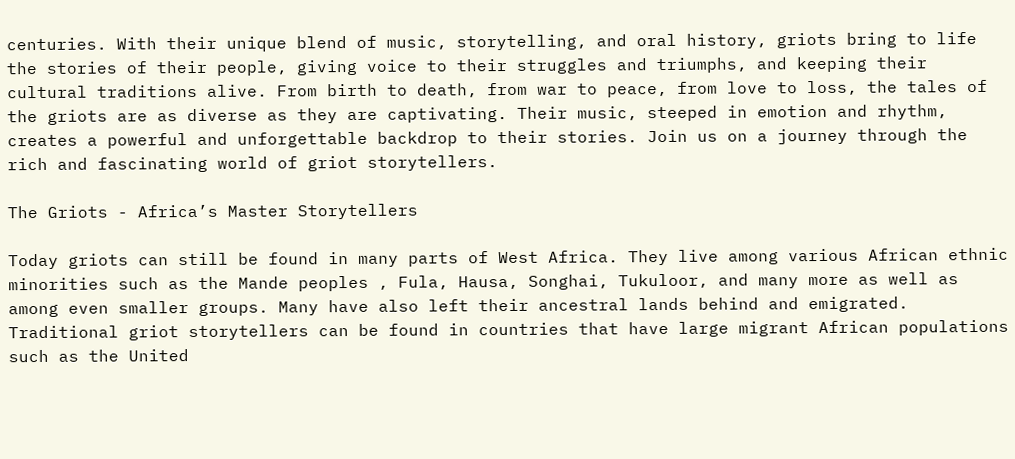centuries. With their unique blend of music, storytelling, and oral history, griots bring to life the stories of their people, giving voice to their struggles and triumphs, and keeping their cultural traditions alive. From birth to death, from war to peace, from love to loss, the tales of the griots are as diverse as they are captivating. Their music, steeped in emotion and rhythm, creates a powerful and unforgettable backdrop to their stories. Join us on a journey through the rich and fascinating world of griot storytellers.

The Griots - Africa’s Master Storytellers

Today griots can still be found in many parts of West Africa. They live among various African ethnic minorities such as the Mande peoples , Fula, Hausa, Songhai, Tukuloor, and many more as well as among even smaller groups. Many have also left their ancestral lands behind and emigrated. Traditional griot storytellers can be found in countries that have large migrant African populations such as the United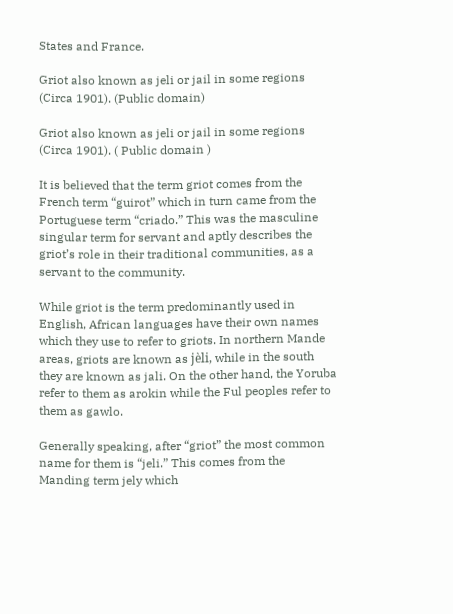States and France.

Griot also known as jeli or jail in some regions (Circa 1901). (Public domain)

Griot also known as jeli or jail in some regions (Circa 1901). ( Public domain )

It is believed that the term griot comes from the French term “guirot” which in turn came from the Portuguese term “criado.” This was the masculine singular term for servant and aptly describes the griot’s role in their traditional communities, as a servant to the community.

While griot is the term predominantly used in English, African languages have their own names which they use to refer to griots. In northern Mande areas, griots are known as jèli, while in the south they are known as jali. On the other hand, the Yoruba refer to them as arokin while the Ful peoples refer to them as gawlo.

Generally speaking, after “griot” the most common name for them is “jeli.” This comes from the Manding term jely which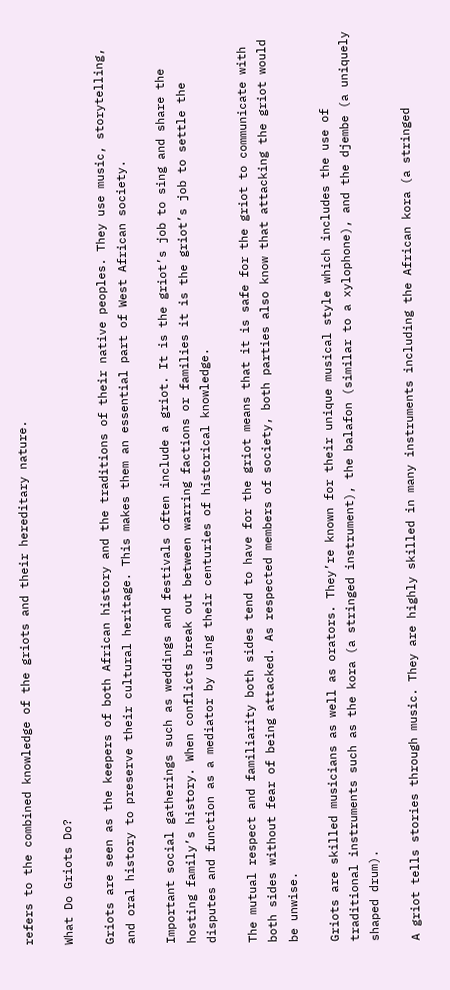refers to the combined knowledge of the griots and their hereditary nature.

What Do Griots Do?

Griots are seen as the keepers of both African history and the traditions of their native peoples. They use music, storytelling, and oral history to preserve their cultural heritage. This makes them an essential part of West African society.

Important social gatherings such as weddings and festivals often include a griot. It is the griot’s job to sing and share the hosting family’s history. When conflicts break out between warring factions or families it is the griot’s job to settle the disputes and function as a mediator by using their centuries of historical knowledge.

The mutual respect and familiarity both sides tend to have for the griot means that it is safe for the griot to communicate with both sides without fear of being attacked. As respected members of society, both parties also know that attacking the griot would be unwise.

Griots are skilled musicians as well as orators. They’re known for their unique musical style which includes the use of traditional instruments such as the kora (a stringed instrument), the balafon (similar to a xylophone), and the djembe (a uniquely shaped drum).

A griot tells stories through music. They are highly skilled in many instruments including the African kora (a stringed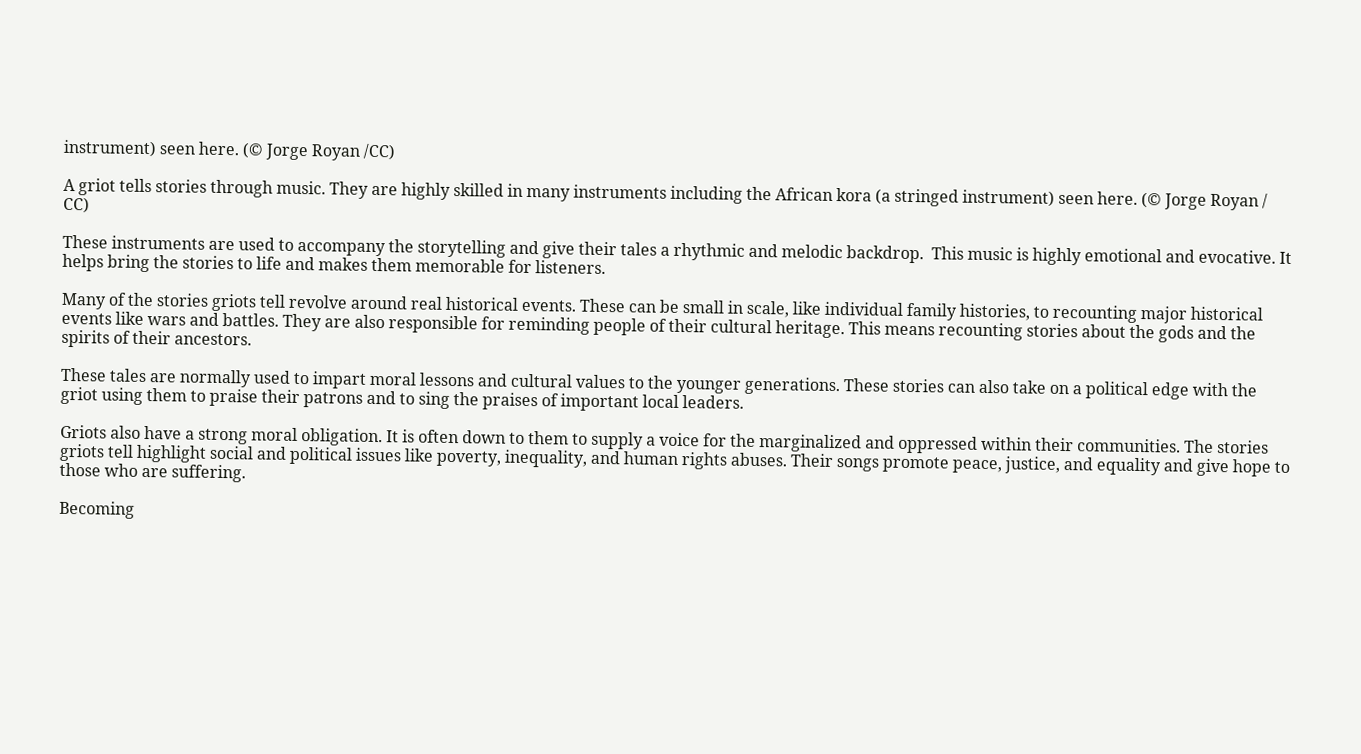instrument) seen here. (© Jorge Royan /CC)

A griot tells stories through music. They are highly skilled in many instruments including the African kora (a stringed instrument) seen here. (© Jorge Royan / CC)

These instruments are used to accompany the storytelling and give their tales a rhythmic and melodic backdrop.  This music is highly emotional and evocative. It helps bring the stories to life and makes them memorable for listeners.

Many of the stories griots tell revolve around real historical events. These can be small in scale, like individual family histories, to recounting major historical events like wars and battles. They are also responsible for reminding people of their cultural heritage. This means recounting stories about the gods and the spirits of their ancestors.

These tales are normally used to impart moral lessons and cultural values to the younger generations. These stories can also take on a political edge with the griot using them to praise their patrons and to sing the praises of important local leaders.

Griots also have a strong moral obligation. It is often down to them to supply a voice for the marginalized and oppressed within their communities. The stories griots tell highlight social and political issues like poverty, inequality, and human rights abuses. Their songs promote peace, justice, and equality and give hope to those who are suffering.

Becoming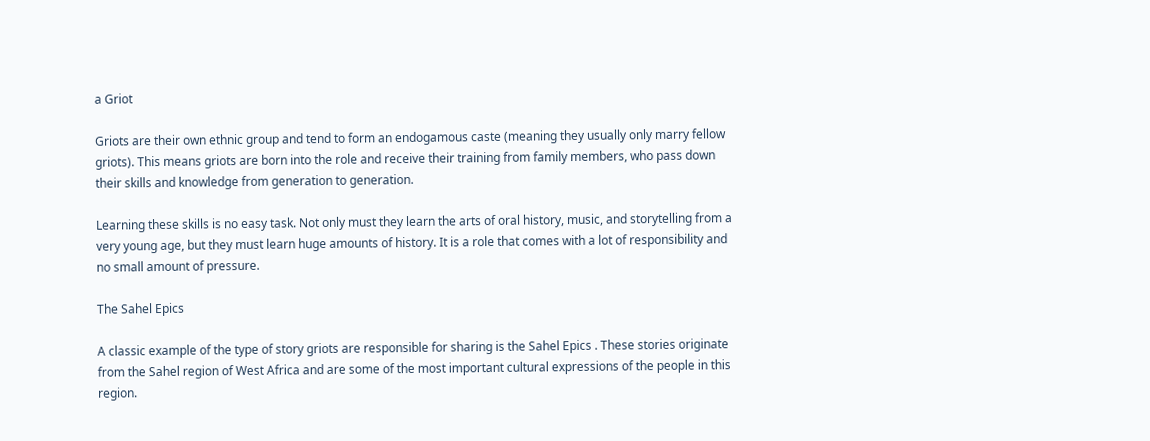a Griot

Griots are their own ethnic group and tend to form an endogamous caste (meaning they usually only marry fellow griots). This means griots are born into the role and receive their training from family members, who pass down their skills and knowledge from generation to generation.

Learning these skills is no easy task. Not only must they learn the arts of oral history, music, and storytelling from a very young age, but they must learn huge amounts of history. It is a role that comes with a lot of responsibility and no small amount of pressure.

The Sahel Epics

A classic example of the type of story griots are responsible for sharing is the Sahel Epics . These stories originate from the Sahel region of West Africa and are some of the most important cultural expressions of the people in this region.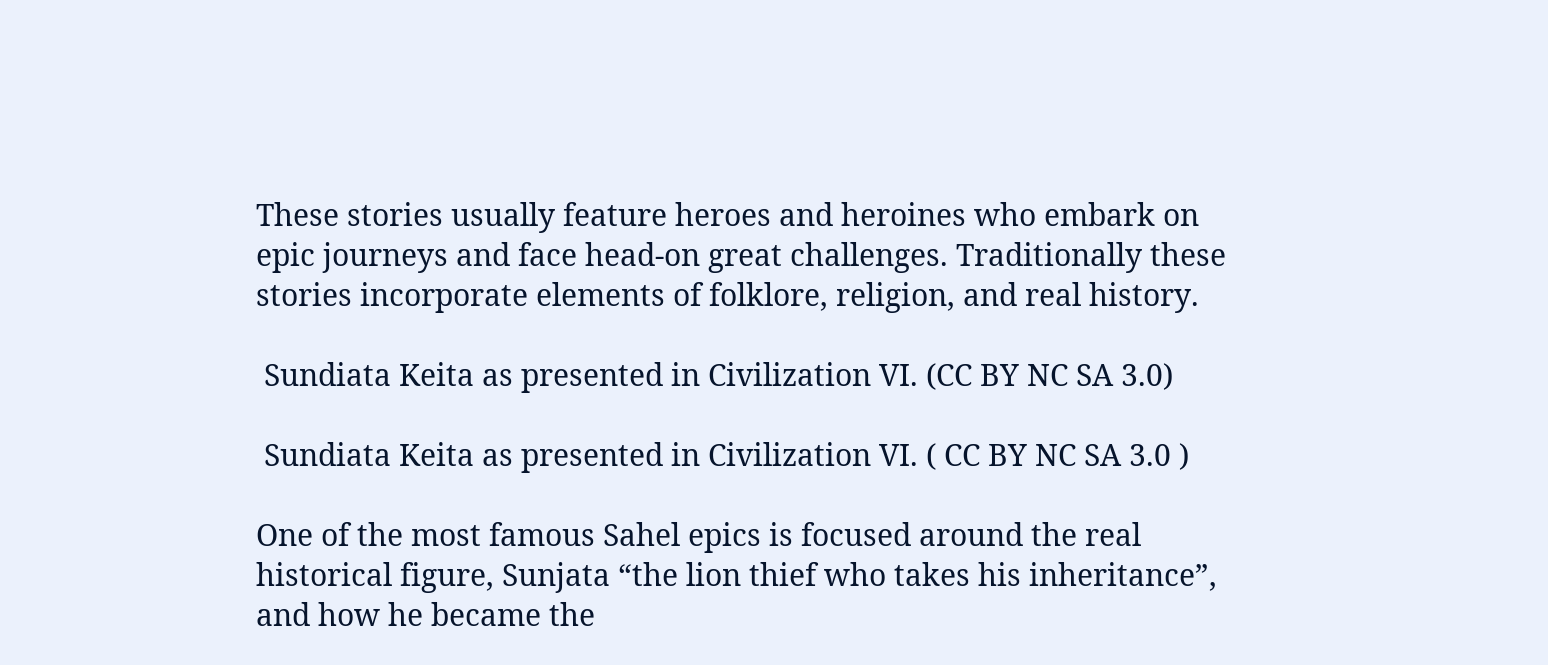These stories usually feature heroes and heroines who embark on epic journeys and face head-on great challenges. Traditionally these stories incorporate elements of folklore, religion, and real history.

 Sundiata Keita as presented in Civilization VI. (CC BY NC SA 3.0)

 Sundiata Keita as presented in Civilization VI. ( CC BY NC SA 3.0 )

One of the most famous Sahel epics is focused around the real historical figure, Sunjata “the lion thief who takes his inheritance”, and how he became the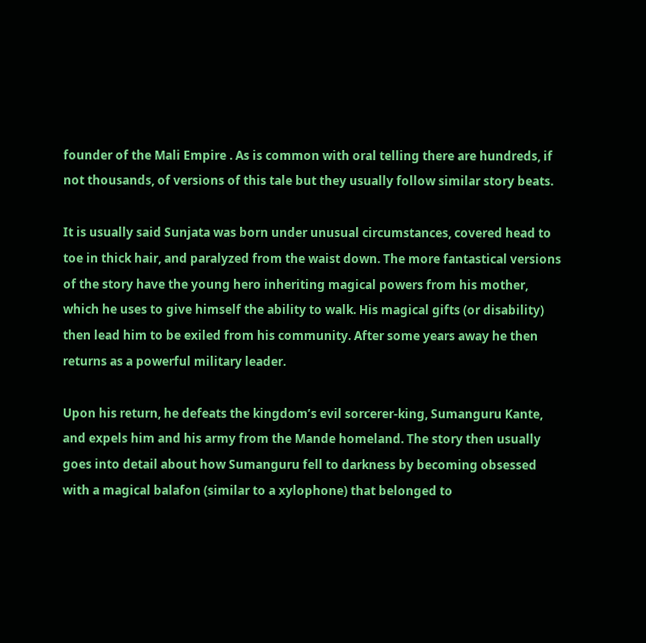founder of the Mali Empire . As is common with oral telling there are hundreds, if not thousands, of versions of this tale but they usually follow similar story beats.

It is usually said Sunjata was born under unusual circumstances, covered head to toe in thick hair, and paralyzed from the waist down. The more fantastical versions of the story have the young hero inheriting magical powers from his mother, which he uses to give himself the ability to walk. His magical gifts (or disability) then lead him to be exiled from his community. After some years away he then returns as a powerful military leader.

Upon his return, he defeats the kingdom’s evil sorcerer-king, Sumanguru Kante, and expels him and his army from the Mande homeland. The story then usually goes into detail about how Sumanguru fell to darkness by becoming obsessed with a magical balafon (similar to a xylophone) that belonged to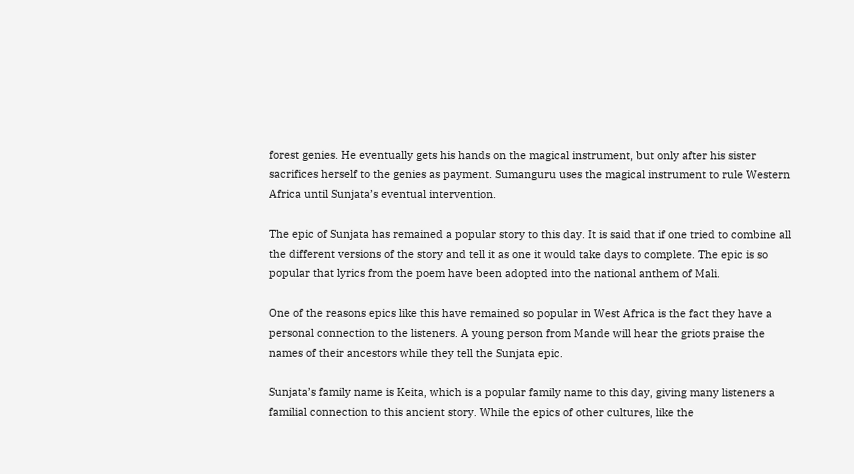forest genies. He eventually gets his hands on the magical instrument, but only after his sister sacrifices herself to the genies as payment. Sumanguru uses the magical instrument to rule Western Africa until Sunjata’s eventual intervention.

The epic of Sunjata has remained a popular story to this day. It is said that if one tried to combine all the different versions of the story and tell it as one it would take days to complete. The epic is so popular that lyrics from the poem have been adopted into the national anthem of Mali.

One of the reasons epics like this have remained so popular in West Africa is the fact they have a personal connection to the listeners. A young person from Mande will hear the griots praise the names of their ancestors while they tell the Sunjata epic.

Sunjata’s family name is Keita, which is a popular family name to this day, giving many listeners a familial connection to this ancient story. While the epics of other cultures, like the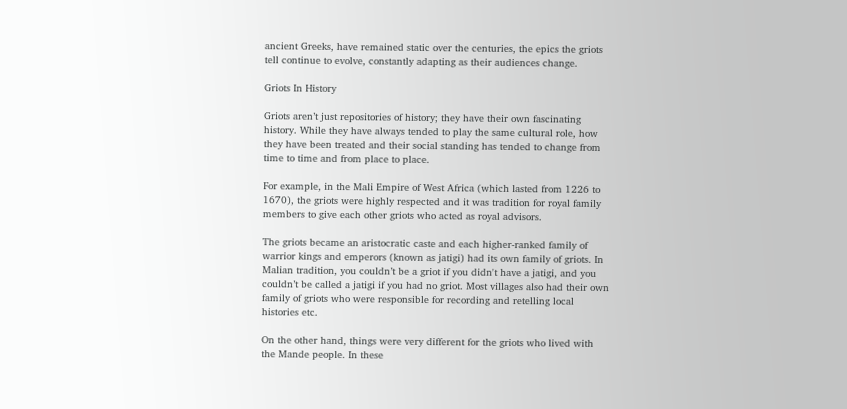ancient Greeks, have remained static over the centuries, the epics the griots tell continue to evolve, constantly adapting as their audiences change.

Griots In History

Griots aren’t just repositories of history; they have their own fascinating history. While they have always tended to play the same cultural role, how they have been treated and their social standing has tended to change from time to time and from place to place.

For example, in the Mali Empire of West Africa (which lasted from 1226 to 1670), the griots were highly respected and it was tradition for royal family members to give each other griots who acted as royal advisors.

The griots became an aristocratic caste and each higher-ranked family of warrior kings and emperors (known as jatigi) had its own family of griots. In Malian tradition, you couldn’t be a griot if you didn't have a jatigi, and you couldn’t be called a jatigi if you had no griot. Most villages also had their own family of griots who were responsible for recording and retelling local histories etc.

On the other hand, things were very different for the griots who lived with the Mande people. In these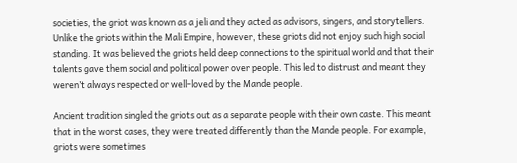societies, the griot was known as a jeli and they acted as advisors, singers, and storytellers. Unlike the griots within the Mali Empire, however, these griots did not enjoy such high social standing. It was believed the griots held deep connections to the spiritual world and that their talents gave them social and political power over people. This led to distrust and meant they weren’t always respected or well-loved by the Mande people.

Ancient tradition singled the griots out as a separate people with their own caste. This meant that in the worst cases, they were treated differently than the Mande people. For example, griots were sometimes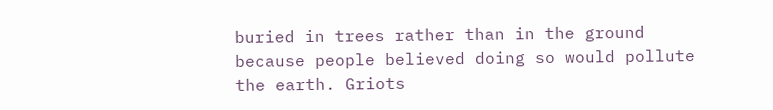buried in trees rather than in the ground because people believed doing so would pollute the earth. Griots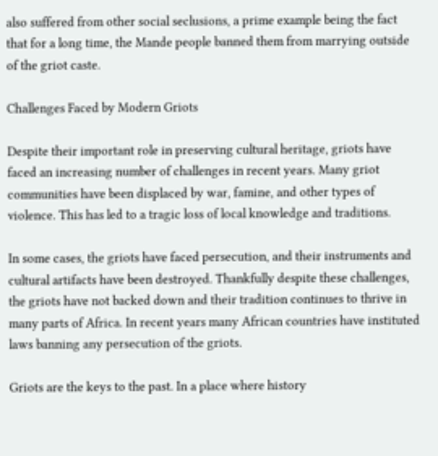also suffered from other social seclusions, a prime example being the fact that for a long time, the Mande people banned them from marrying outside of the griot caste.

Challenges Faced by Modern Griots

Despite their important role in preserving cultural heritage, griots have faced an increasing number of challenges in recent years. Many griot communities have been displaced by war, famine, and other types of violence. This has led to a tragic loss of local knowledge and traditions.

In some cases, the griots have faced persecution, and their instruments and cultural artifacts have been destroyed. Thankfully despite these challenges, the griots have not backed down and their tradition continues to thrive in many parts of Africa. In recent years many African countries have instituted laws banning any persecution of the griots.

Griots are the keys to the past. In a place where history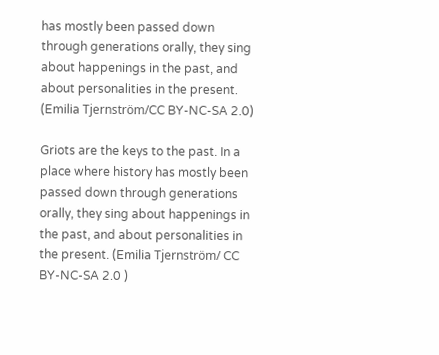has mostly been passed down through generations orally, they sing about happenings in the past, and about personalities in the present. (Emilia Tjernström/CC BY-NC-SA 2.0)

Griots are the keys to the past. In a place where history has mostly been passed down through generations orally, they sing about happenings in the past, and about personalities in the present. (Emilia Tjernström/ CC BY-NC-SA 2.0 )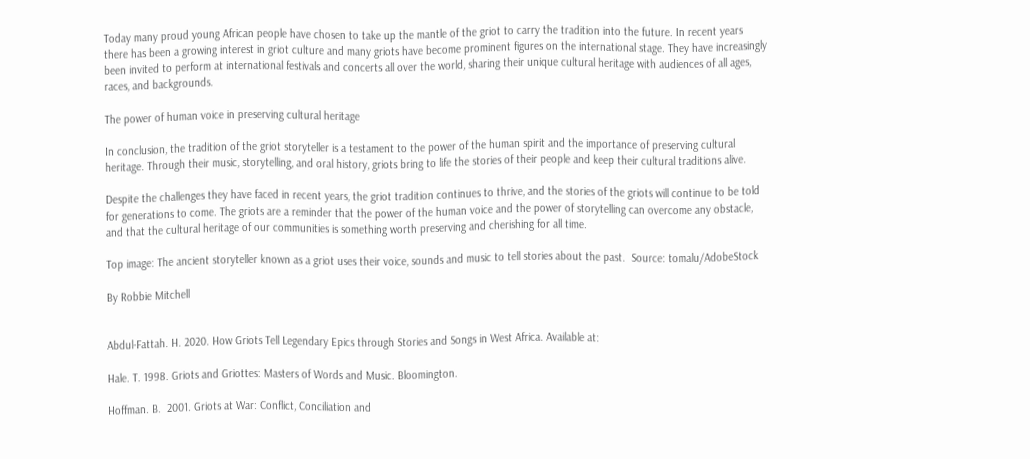Today many proud young African people have chosen to take up the mantle of the griot to carry the tradition into the future. In recent years there has been a growing interest in griot culture and many griots have become prominent figures on the international stage. They have increasingly been invited to perform at international festivals and concerts all over the world, sharing their unique cultural heritage with audiences of all ages, races, and backgrounds.

The power of human voice in preserving cultural heritage

In conclusion, the tradition of the griot storyteller is a testament to the power of the human spirit and the importance of preserving cultural heritage. Through their music, storytelling, and oral history, griots bring to life the stories of their people and keep their cultural traditions alive.

Despite the challenges they have faced in recent years, the griot tradition continues to thrive, and the stories of the griots will continue to be told for generations to come. The griots are a reminder that the power of the human voice and the power of storytelling can overcome any obstacle, and that the cultural heritage of our communities is something worth preserving and cherishing for all time.

Top image: The ancient storyteller known as a griot uses their voice, sounds and music to tell stories about the past.  Source: tomalu/AdobeStock

By Robbie Mitchell


Abdul-Fattah. H. 2020. How Griots Tell Legendary Epics through Stories and Songs in West Africa. Available at:

Hale. T. 1998. Griots and Griottes: Masters of Words and Music. Bloomington.

Hoffman. B.  2001. Griots at War: Conflict, Conciliation and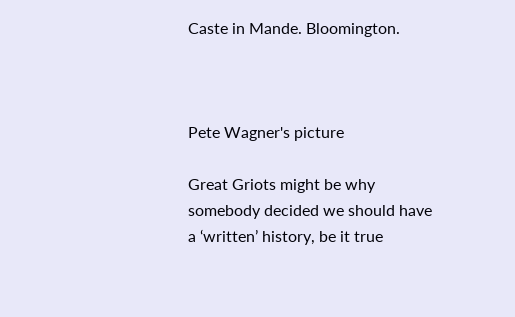Caste in Mande. Bloomington.



Pete Wagner's picture

Great Griots might be why somebody decided we should have a ‘written’ history, be it true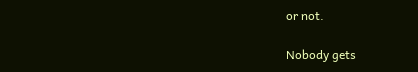or not.

Nobody gets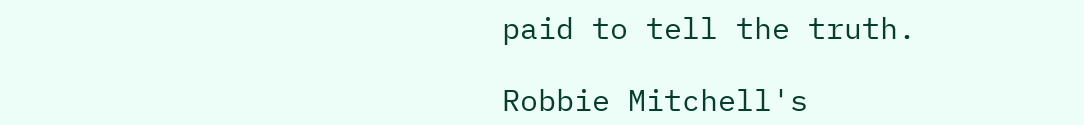paid to tell the truth.

Robbie Mitchell's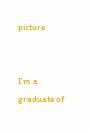picture


I’m a graduate of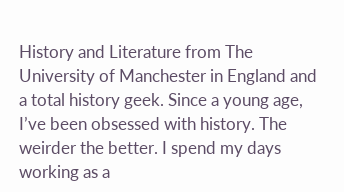History and Literature from The University of Manchester in England and a total history geek. Since a young age, I’ve been obsessed with history. The weirder the better. I spend my days working as a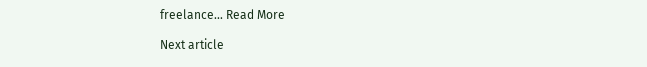freelance... Read More

Next article